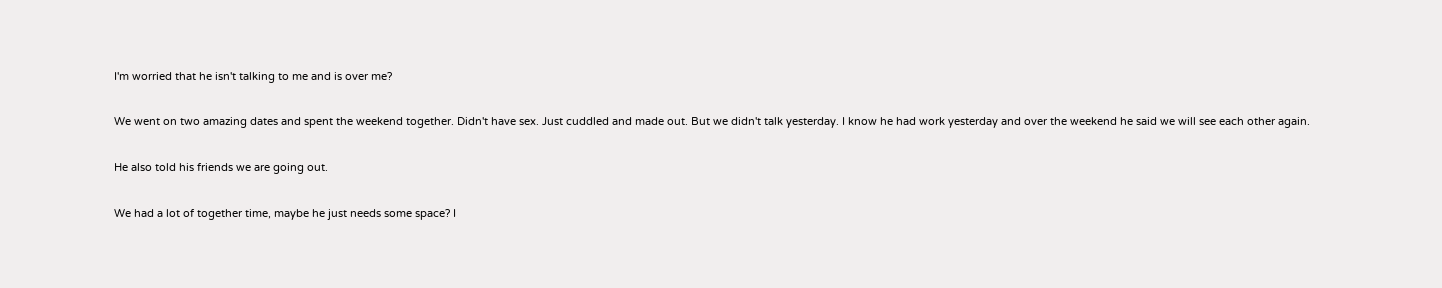I'm worried that he isn't talking to me and is over me?

We went on two amazing dates and spent the weekend together. Didn't have sex. Just cuddled and made out. But we didn't talk yesterday. I know he had work yesterday and over the weekend he said we will see each other again.

He also told his friends we are going out.

We had a lot of together time, maybe he just needs some space? I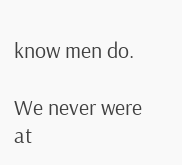know men do.

We never were at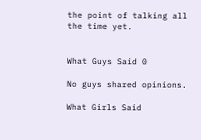the point of talking all the time yet.


What Guys Said 0

No guys shared opinions.

What Girls Said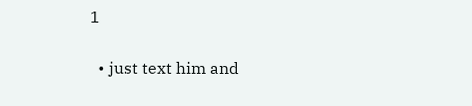1

  • just text him and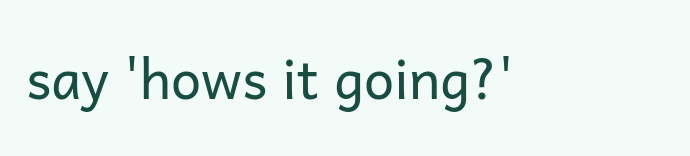say 'hows it going?'